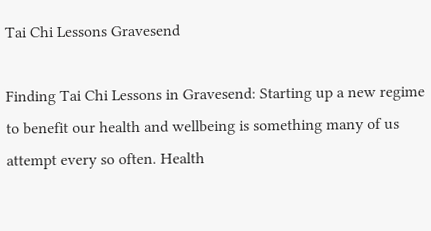Tai Chi Lessons Gravesend

Finding Tai Chi Lessons in Gravesend: Starting up a new regime to benefit our health and wellbeing is something many of us attempt every so often. Health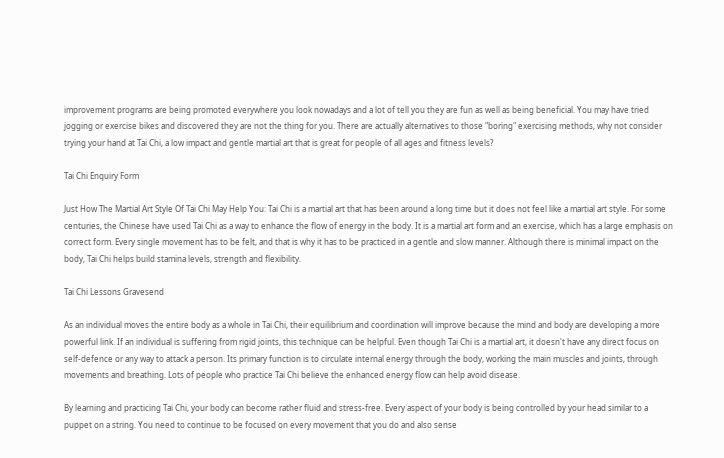improvement programs are being promoted everywhere you look nowadays and a lot of tell you they are fun as well as being beneficial. You may have tried jogging or exercise bikes and discovered they are not the thing for you. There are actually alternatives to those "boring" exercising methods, why not consider trying your hand at Tai Chi, a low impact and gentle martial art that is great for people of all ages and fitness levels?

Tai Chi Enquiry Form

Just How The Martial Art Style Of Tai Chi May Help You: Tai Chi is a martial art that has been around a long time but it does not feel like a martial art style. For some centuries, the Chinese have used Tai Chi as a way to enhance the flow of energy in the body. It is a martial art form and an exercise, which has a large emphasis on correct form. Every single movement has to be felt, and that is why it has to be practiced in a gentle and slow manner. Although there is minimal impact on the body, Tai Chi helps build stamina levels, strength and flexibility.

Tai Chi Lessons Gravesend

As an individual moves the entire body as a whole in Tai Chi, their equilibrium and coordination will improve because the mind and body are developing a more powerful link. If an individual is suffering from rigid joints, this technique can be helpful. Even though Tai Chi is a martial art, it doesn't have any direct focus on self-defence or any way to attack a person. Its primary function is to circulate internal energy through the body, working the main muscles and joints, through movements and breathing. Lots of people who practice Tai Chi believe the enhanced energy flow can help avoid disease.

By learning and practicing Tai Chi, your body can become rather fluid and stress-free. Every aspect of your body is being controlled by your head similar to a puppet on a string. You need to continue to be focused on every movement that you do and also sense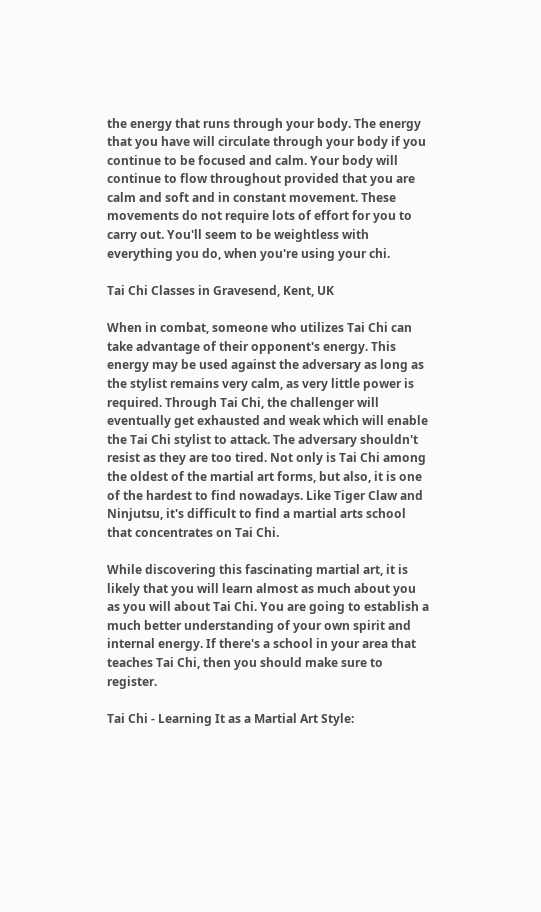the energy that runs through your body. The energy that you have will circulate through your body if you continue to be focused and calm. Your body will continue to flow throughout provided that you are calm and soft and in constant movement. These movements do not require lots of effort for you to carry out. You'll seem to be weightless with everything you do, when you're using your chi.

Tai Chi Classes in Gravesend, Kent, UK

When in combat, someone who utilizes Tai Chi can take advantage of their opponent's energy. This energy may be used against the adversary as long as the stylist remains very calm, as very little power is required. Through Tai Chi, the challenger will eventually get exhausted and weak which will enable the Tai Chi stylist to attack. The adversary shouldn't resist as they are too tired. Not only is Tai Chi among the oldest of the martial art forms, but also, it is one of the hardest to find nowadays. Like Tiger Claw and Ninjutsu, it's difficult to find a martial arts school that concentrates on Tai Chi.

While discovering this fascinating martial art, it is likely that you will learn almost as much about you as you will about Tai Chi. You are going to establish a much better understanding of your own spirit and internal energy. If there's a school in your area that teaches Tai Chi, then you should make sure to register.

Tai Chi - Learning It as a Martial Art Style: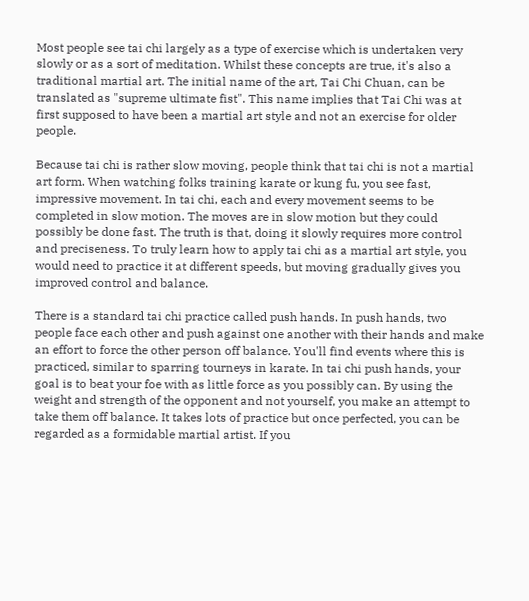Most people see tai chi largely as a type of exercise which is undertaken very slowly or as a sort of meditation. Whilst these concepts are true, it's also a traditional martial art. The initial name of the art, Tai Chi Chuan, can be translated as "supreme ultimate fist". This name implies that Tai Chi was at first supposed to have been a martial art style and not an exercise for older people.

Because tai chi is rather slow moving, people think that tai chi is not a martial art form. When watching folks training karate or kung fu, you see fast, impressive movement. In tai chi, each and every movement seems to be completed in slow motion. The moves are in slow motion but they could possibly be done fast. The truth is that, doing it slowly requires more control and preciseness. To truly learn how to apply tai chi as a martial art style, you would need to practice it at different speeds, but moving gradually gives you improved control and balance.

There is a standard tai chi practice called push hands. In push hands, two people face each other and push against one another with their hands and make an effort to force the other person off balance. You'll find events where this is practiced, similar to sparring tourneys in karate. In tai chi push hands, your goal is to beat your foe with as little force as you possibly can. By using the weight and strength of the opponent and not yourself, you make an attempt to take them off balance. It takes lots of practice but once perfected, you can be regarded as a formidable martial artist. If you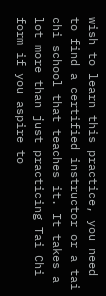wish to learn this practice, you need to find a certified instructor or a tai chi school that teaches it. It takes a lot more than just practicing Tai Chi form if you aspire to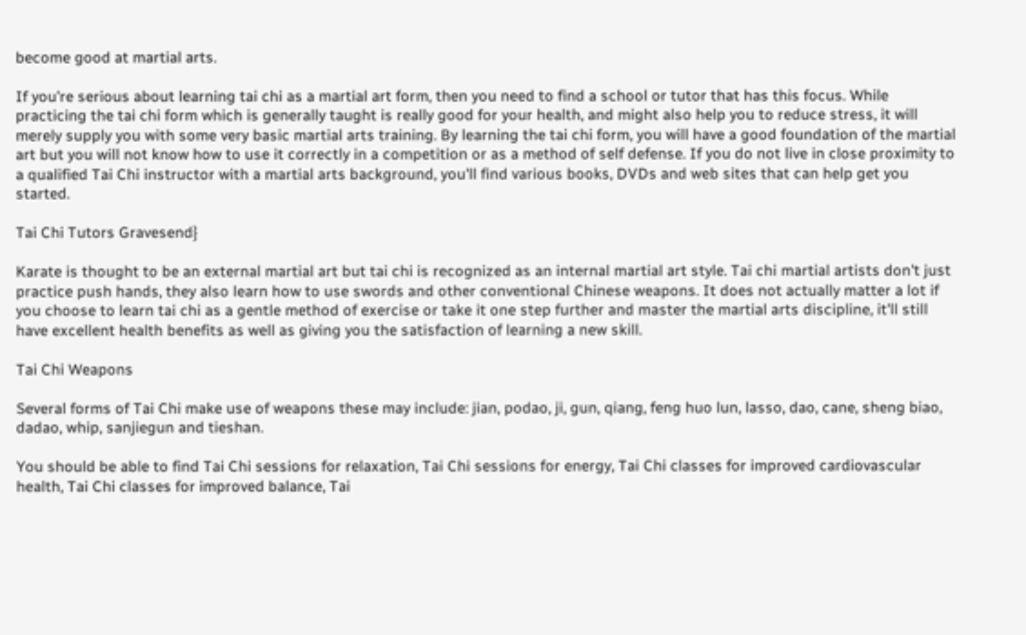become good at martial arts.

If you're serious about learning tai chi as a martial art form, then you need to find a school or tutor that has this focus. While practicing the tai chi form which is generally taught is really good for your health, and might also help you to reduce stress, it will merely supply you with some very basic martial arts training. By learning the tai chi form, you will have a good foundation of the martial art but you will not know how to use it correctly in a competition or as a method of self defense. If you do not live in close proximity to a qualified Tai Chi instructor with a martial arts background, you'll find various books, DVDs and web sites that can help get you started.

Tai Chi Tutors Gravesend}

Karate is thought to be an external martial art but tai chi is recognized as an internal martial art style. Tai chi martial artists don't just practice push hands, they also learn how to use swords and other conventional Chinese weapons. It does not actually matter a lot if you choose to learn tai chi as a gentle method of exercise or take it one step further and master the martial arts discipline, it'll still have excellent health benefits as well as giving you the satisfaction of learning a new skill.

Tai Chi Weapons

Several forms of Tai Chi make use of weapons these may include: jian, podao, ji, gun, qiang, feng huo lun, lasso, dao, cane, sheng biao, dadao, whip, sanjiegun and tieshan.

You should be able to find Tai Chi sessions for relaxation, Tai Chi sessions for energy, Tai Chi classes for improved cardiovascular health, Tai Chi classes for improved balance, Tai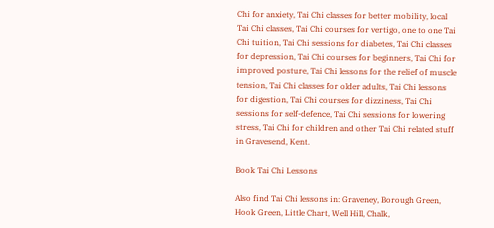Chi for anxiety, Tai Chi classes for better mobility, local Tai Chi classes, Tai Chi courses for vertigo, one to one Tai Chi tuition, Tai Chi sessions for diabetes, Tai Chi classes for depression, Tai Chi courses for beginners, Tai Chi for improved posture, Tai Chi lessons for the relief of muscle tension, Tai Chi classes for older adults, Tai Chi lessons for digestion, Tai Chi courses for dizziness, Tai Chi sessions for self-defence, Tai Chi sessions for lowering stress, Tai Chi for children and other Tai Chi related stuff in Gravesend, Kent.

Book Tai Chi Lessons

Also find Tai Chi lessons in: Graveney, Borough Green, Hook Green, Little Chart, Well Hill, Chalk,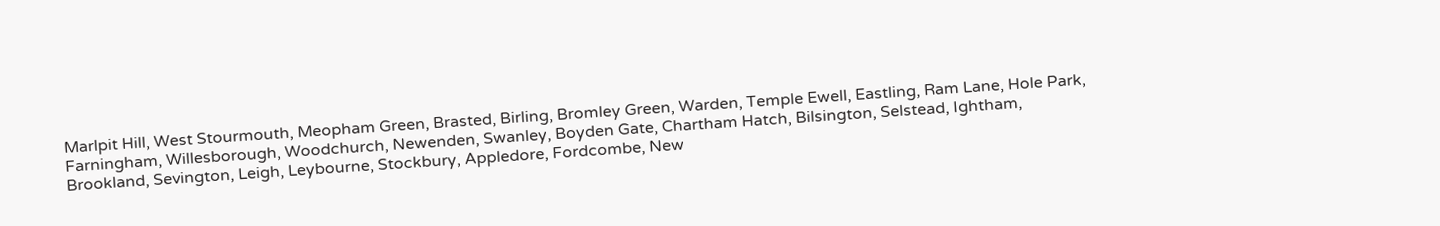Marlpit Hill, West Stourmouth, Meopham Green, Brasted, Birling, Bromley Green, Warden, Temple Ewell, Eastling, Ram Lane, Hole Park, Farningham, Willesborough, Woodchurch, Newenden, Swanley, Boyden Gate, Chartham Hatch, Bilsington, Selstead, Ightham, Brookland, Sevington, Leigh, Leybourne, Stockbury, Appledore, Fordcombe, New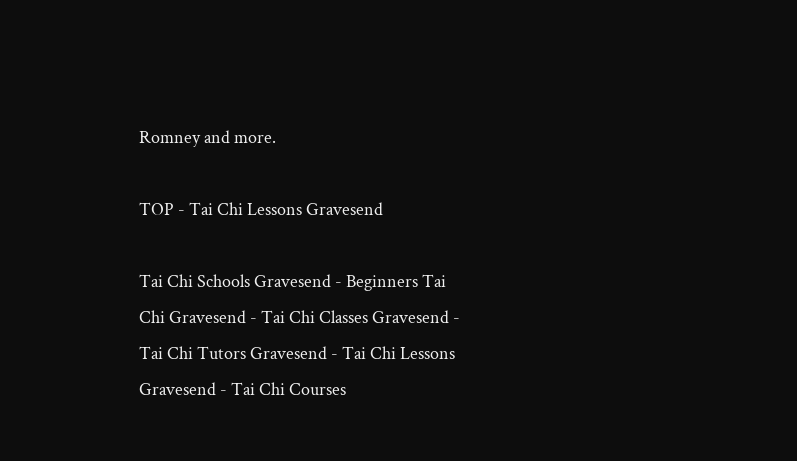Romney and more.

TOP - Tai Chi Lessons Gravesend

Tai Chi Schools Gravesend - Beginners Tai Chi Gravesend - Tai Chi Classes Gravesend - Tai Chi Tutors Gravesend - Tai Chi Lessons Gravesend - Tai Chi Courses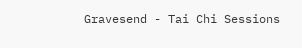Gravesend - Tai Chi Sessions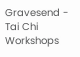Gravesend - Tai Chi Workshops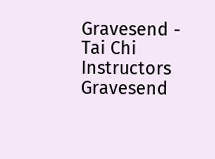Gravesend - Tai Chi Instructors Gravesend